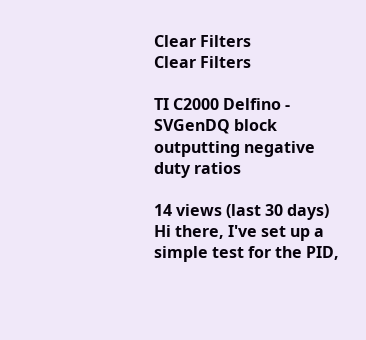Clear Filters
Clear Filters

TI C2000 Delfino - SVGenDQ block outputting negative duty ratios

14 views (last 30 days)
Hi there, I've set up a simple test for the PID,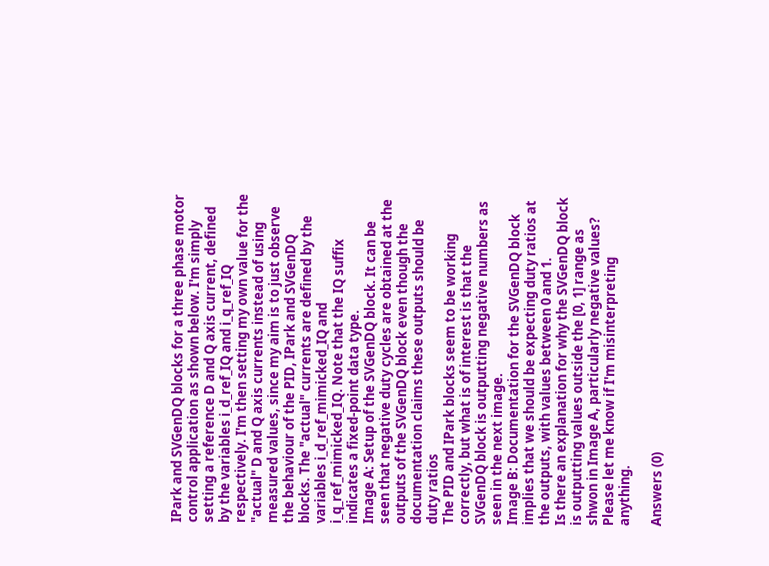IPark and SVGenDQ blocks for a three phase motor control application as shown below. I'm simply setting a reference D and Q axis current, defined by the variables i_d_ref_IQ and i_q_ref_IQ respectively. I'm then setting my own value for the "actual" D and Q axis currents instead of using measured values, since my aim is to just observe the behaviour of the PID, IPark and SVGenDQ blocks. The "actual" currents are defined by the variables i_d_ref_mimicked_IQ and i_q_ref_mimicked_IQ. Note that the IQ suffix indicates a fixed-point data type.
Image A: Setup of the SVGenDQ block. It can be seen that negative duty cycles are obtained at the outputs of the SVGenDQ block even though the documentation claims these outputs should be duty ratios
The PID and IPark blocks seem to be working correctly, but what is of interest is that the SVGenDQ block is outputting negative numbers as seen in the next image.
Image B: Documentation for the SVGenDQ block implies that we should be expecting duty ratios at the outputs, with values between 0 and 1.
Is there an explanation for why the SVGenDQ block is outputting values outside the [0, 1] range as shwon in Image A, particularly negative values?
Please let me know if I'm misinterpreting anything.

Answers (0)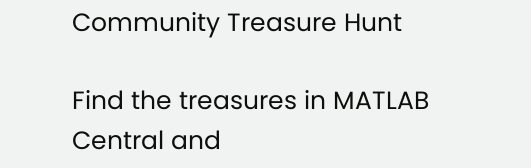Community Treasure Hunt

Find the treasures in MATLAB Central and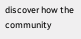discover how the community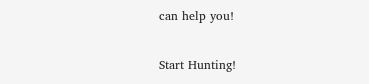can help you!

Start Hunting!